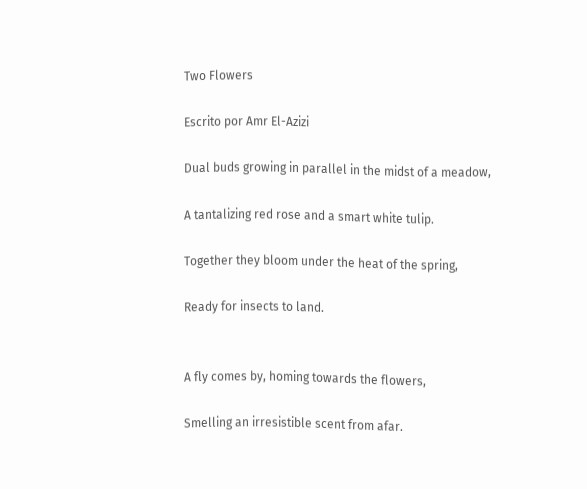Two Flowers

Escrito por Amr El-Azizi

Dual buds growing in parallel in the midst of a meadow,

A tantalizing red rose and a smart white tulip.

Together they bloom under the heat of the spring,

Ready for insects to land.


A fly comes by, homing towards the flowers,

Smelling an irresistible scent from afar.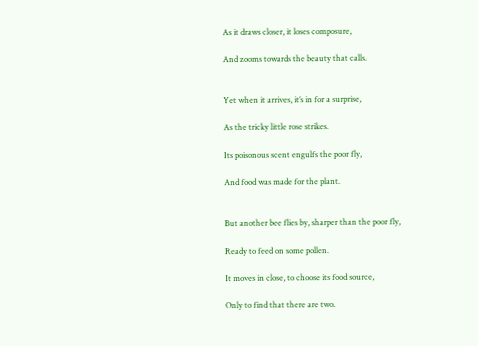As it draws closer, it loses composure,

And zooms towards the beauty that calls.


Yet when it arrives, it’s in for a surprise,

As the tricky little rose strikes.

Its poisonous scent engulfs the poor fly,

And food was made for the plant.


But another bee flies by, sharper than the poor fly,

Ready to feed on some pollen.

It moves in close, to choose its food source,

Only to find that there are two.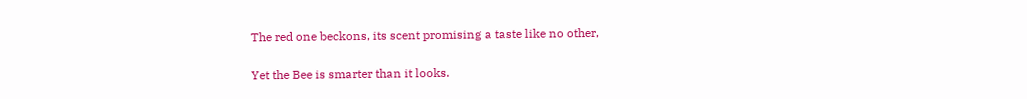The red one beckons, its scent promising a taste like no other,

Yet the Bee is smarter than it looks.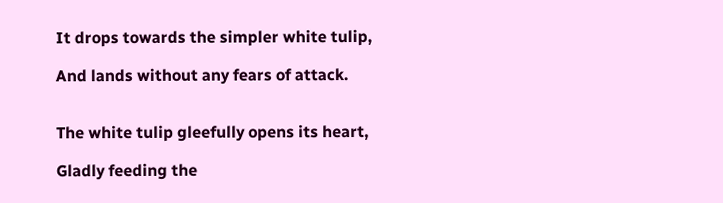It drops towards the simpler white tulip,

And lands without any fears of attack.


The white tulip gleefully opens its heart,

Gladly feeding the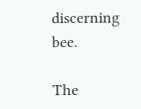discerning bee.

The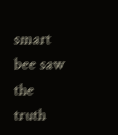smart bee saw the truth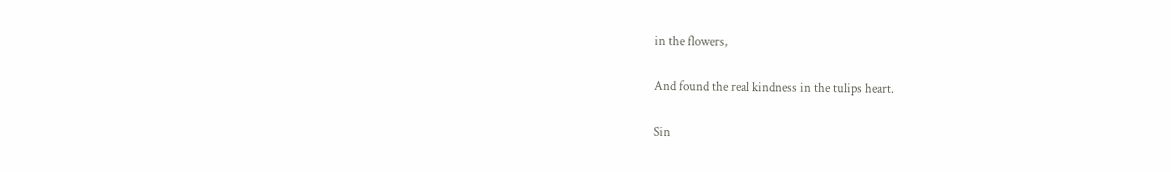in the flowers,

And found the real kindness in the tulips heart.

Sin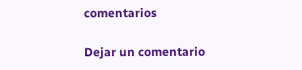comentarios

Dejar un comentario